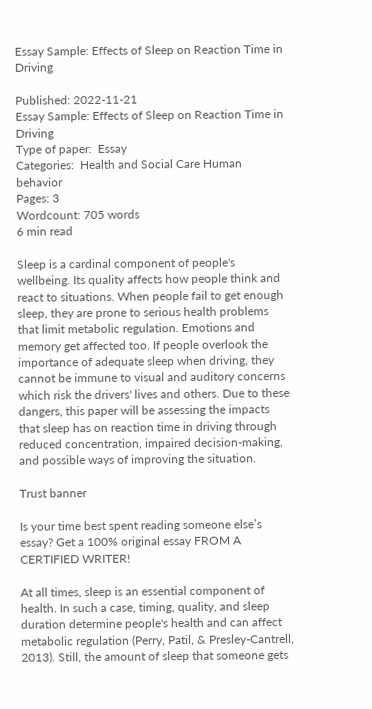Essay Sample: Effects of Sleep on Reaction Time in Driving

Published: 2022-11-21
Essay Sample: Effects of Sleep on Reaction Time in Driving
Type of paper:  Essay
Categories:  Health and Social Care Human behavior
Pages: 3
Wordcount: 705 words
6 min read

Sleep is a cardinal component of people's wellbeing. Its quality affects how people think and react to situations. When people fail to get enough sleep, they are prone to serious health problems that limit metabolic regulation. Emotions and memory get affected too. If people overlook the importance of adequate sleep when driving, they cannot be immune to visual and auditory concerns which risk the drivers' lives and others. Due to these dangers, this paper will be assessing the impacts that sleep has on reaction time in driving through reduced concentration, impaired decision-making, and possible ways of improving the situation.

Trust banner

Is your time best spent reading someone else’s essay? Get a 100% original essay FROM A CERTIFIED WRITER!

At all times, sleep is an essential component of health. In such a case, timing, quality, and sleep duration determine people's health and can affect metabolic regulation (Perry, Patil, & Presley-Cantrell, 2013). Still, the amount of sleep that someone gets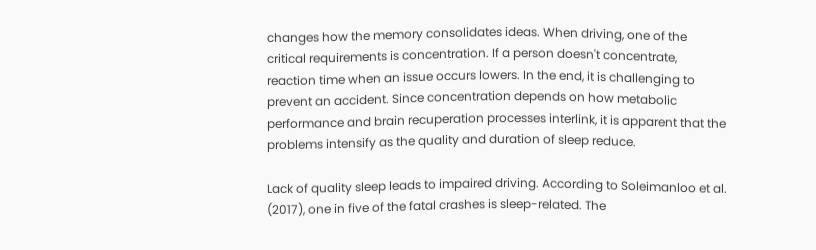changes how the memory consolidates ideas. When driving, one of the critical requirements is concentration. If a person doesn't concentrate, reaction time when an issue occurs lowers. In the end, it is challenging to prevent an accident. Since concentration depends on how metabolic performance and brain recuperation processes interlink, it is apparent that the problems intensify as the quality and duration of sleep reduce.

Lack of quality sleep leads to impaired driving. According to Soleimanloo et al. (2017), one in five of the fatal crashes is sleep-related. The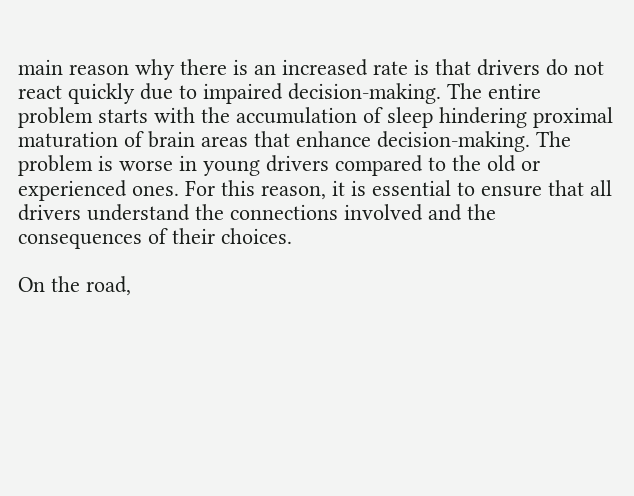main reason why there is an increased rate is that drivers do not react quickly due to impaired decision-making. The entire problem starts with the accumulation of sleep hindering proximal maturation of brain areas that enhance decision-making. The problem is worse in young drivers compared to the old or experienced ones. For this reason, it is essential to ensure that all drivers understand the connections involved and the consequences of their choices.

On the road,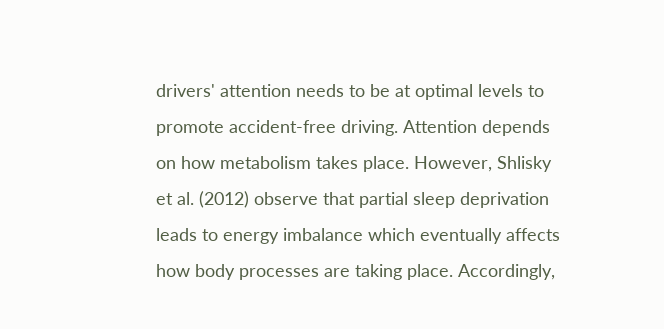drivers' attention needs to be at optimal levels to promote accident-free driving. Attention depends on how metabolism takes place. However, Shlisky et al. (2012) observe that partial sleep deprivation leads to energy imbalance which eventually affects how body processes are taking place. Accordingly,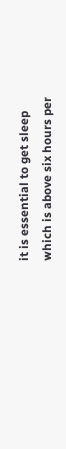it is essential to get sleep which is above six hours per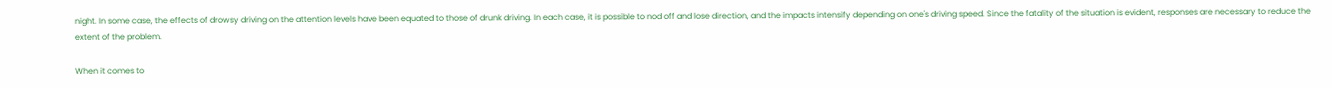night. In some case, the effects of drowsy driving on the attention levels have been equated to those of drunk driving. In each case, it is possible to nod off and lose direction, and the impacts intensify depending on one's driving speed. Since the fatality of the situation is evident, responses are necessary to reduce the extent of the problem.

When it comes to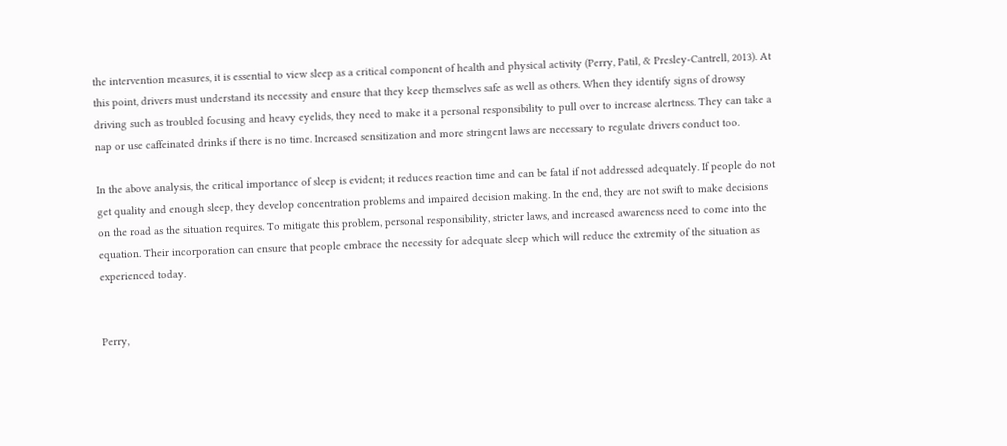the intervention measures, it is essential to view sleep as a critical component of health and physical activity (Perry, Patil, & Presley-Cantrell, 2013). At this point, drivers must understand its necessity and ensure that they keep themselves safe as well as others. When they identify signs of drowsy driving such as troubled focusing and heavy eyelids, they need to make it a personal responsibility to pull over to increase alertness. They can take a nap or use caffeinated drinks if there is no time. Increased sensitization and more stringent laws are necessary to regulate drivers conduct too.

In the above analysis, the critical importance of sleep is evident; it reduces reaction time and can be fatal if not addressed adequately. If people do not get quality and enough sleep, they develop concentration problems and impaired decision making. In the end, they are not swift to make decisions on the road as the situation requires. To mitigate this problem, personal responsibility, stricter laws, and increased awareness need to come into the equation. Their incorporation can ensure that people embrace the necessity for adequate sleep which will reduce the extremity of the situation as experienced today.


Perry,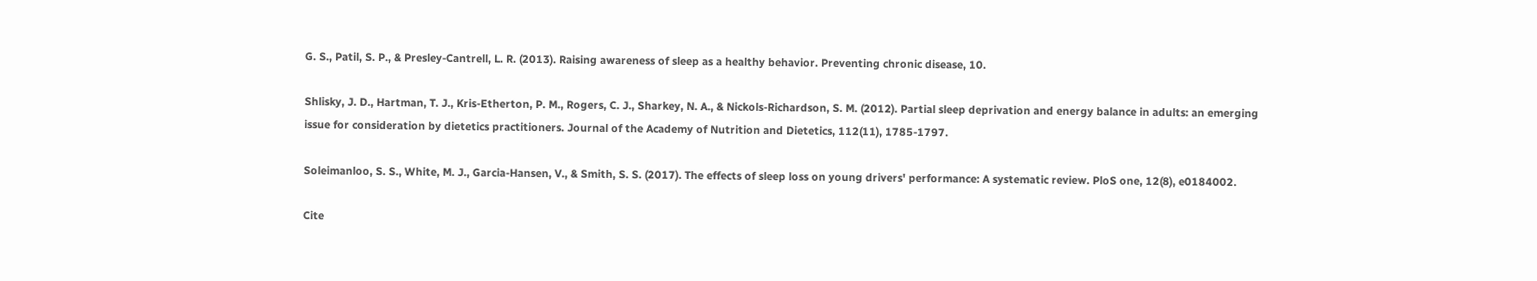G. S., Patil, S. P., & Presley-Cantrell, L. R. (2013). Raising awareness of sleep as a healthy behavior. Preventing chronic disease, 10.

Shlisky, J. D., Hartman, T. J., Kris-Etherton, P. M., Rogers, C. J., Sharkey, N. A., & Nickols-Richardson, S. M. (2012). Partial sleep deprivation and energy balance in adults: an emerging issue for consideration by dietetics practitioners. Journal of the Academy of Nutrition and Dietetics, 112(11), 1785-1797.

Soleimanloo, S. S., White, M. J., Garcia-Hansen, V., & Smith, S. S. (2017). The effects of sleep loss on young drivers' performance: A systematic review. PloS one, 12(8), e0184002.

Cite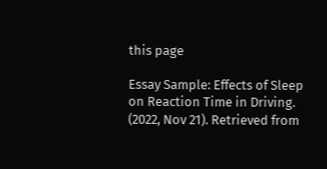this page

Essay Sample: Effects of Sleep on Reaction Time in Driving. (2022, Nov 21). Retrieved from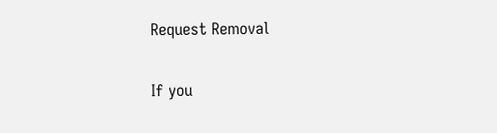Request Removal

If you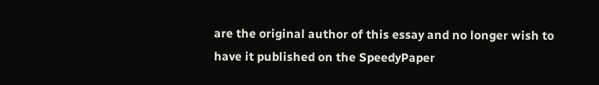are the original author of this essay and no longer wish to have it published on the SpeedyPaper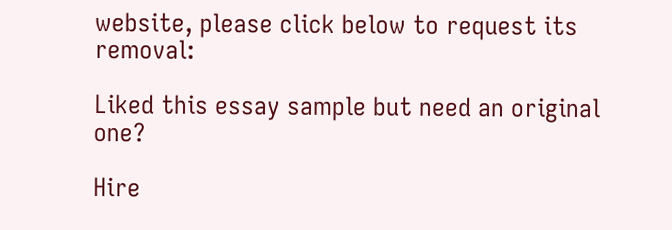website, please click below to request its removal:

Liked this essay sample but need an original one?

Hire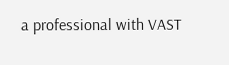a professional with VAST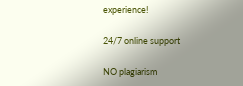experience!

24/7 online support

NO plagiarism